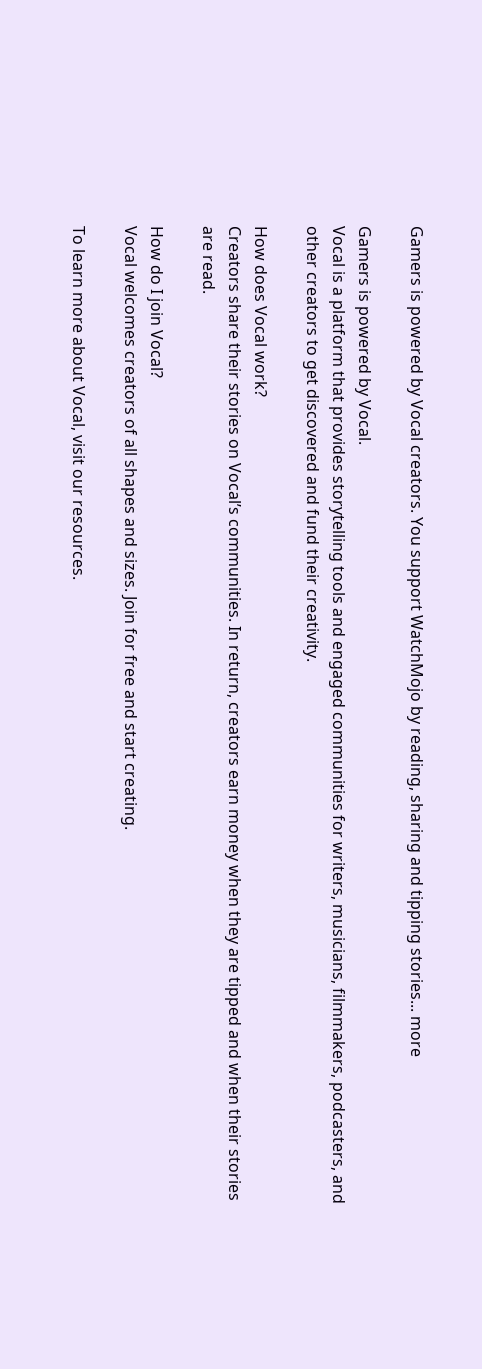Gamers is powered by Vocal creators. You support WatchMojo by reading, sharing and tipping stories... more

Gamers is powered by Vocal.
Vocal is a platform that provides storytelling tools and engaged communities for writers, musicians, filmmakers, podcasters, and other creators to get discovered and fund their creativity.

How does Vocal work?
Creators share their stories on Vocal’s communities. In return, creators earn money when they are tipped and when their stories are read.

How do I join Vocal?
Vocal welcomes creators of all shapes and sizes. Join for free and start creating.

To learn more about Vocal, visit our resources.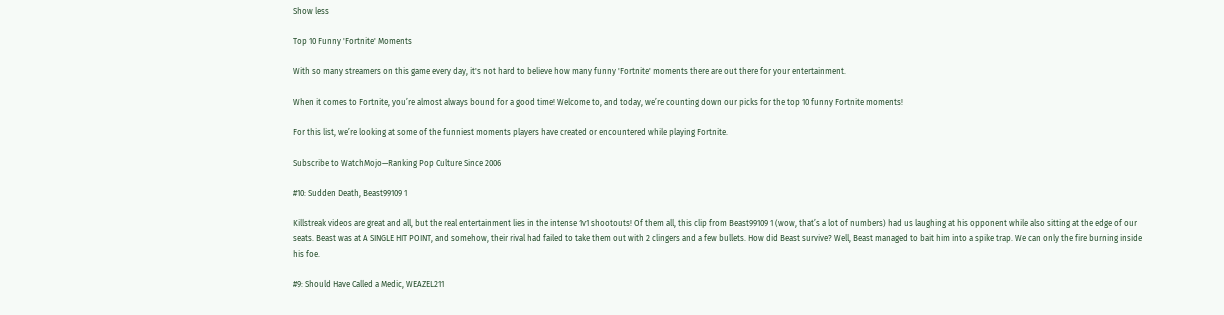Show less

Top 10 Funny 'Fortnite' Moments

With so many streamers on this game every day, it's not hard to believe how many funny 'Fortnite' moments there are out there for your entertainment.

When it comes to Fortnite, you’re almost always bound for a good time! Welcome to, and today, we’re counting down our picks for the top 10 funny Fortnite moments!

For this list, we’re looking at some of the funniest moments players have created or encountered while playing Fortnite.

Subscribe to WatchMojo—Ranking Pop Culture Since 2006

#10: Sudden Death, Beast99109 1

Killstreak videos are great and all, but the real entertainment lies in the intense 1v1 shootouts! Of them all, this clip from Beast99109 1 (wow, that’s a lot of numbers) had us laughing at his opponent while also sitting at the edge of our seats. Beast was at A SINGLE HIT POINT, and somehow, their rival had failed to take them out with 2 clingers and a few bullets. How did Beast survive? Well, Beast managed to bait him into a spike trap. We can only the fire burning inside his foe.

#9: Should Have Called a Medic, WEAZEL211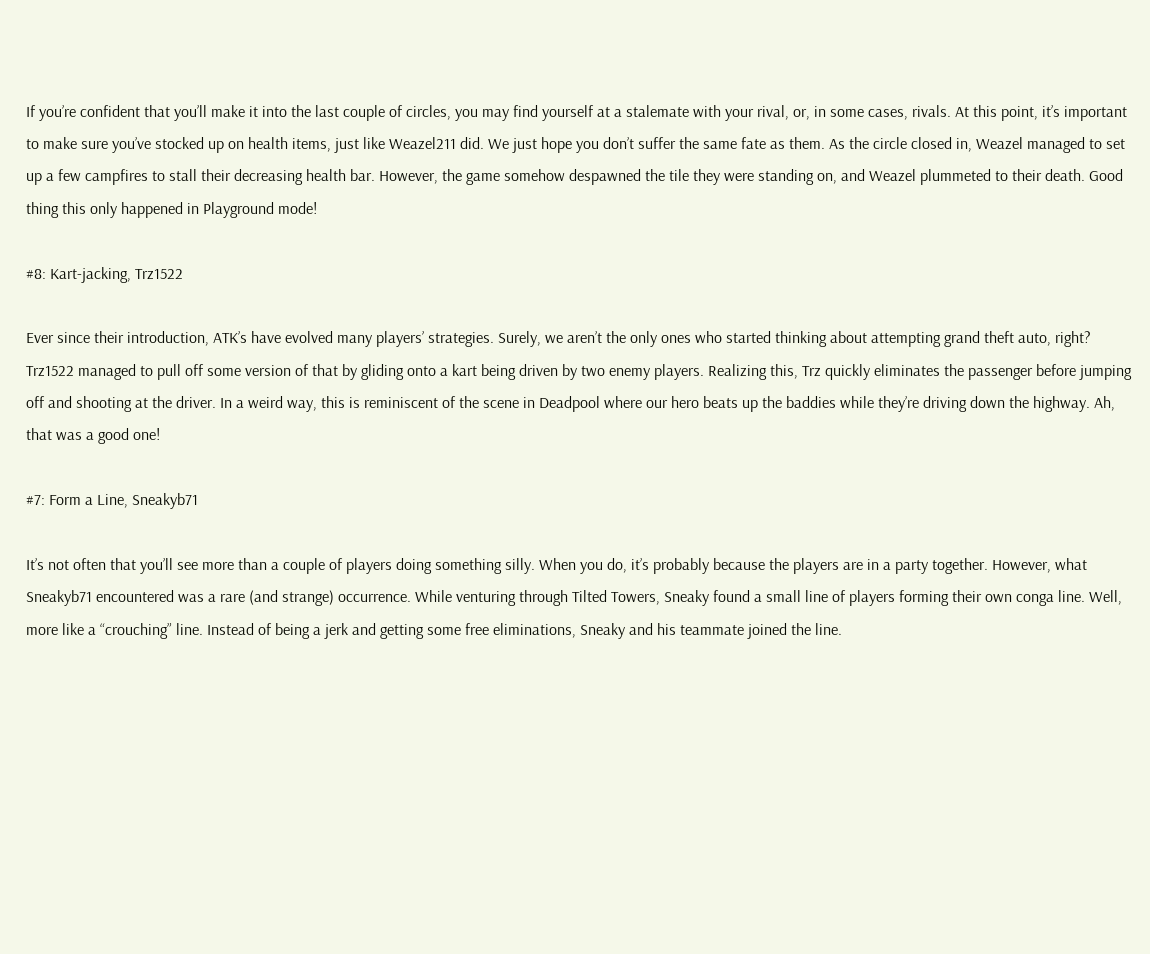If you’re confident that you’ll make it into the last couple of circles, you may find yourself at a stalemate with your rival, or, in some cases, rivals. At this point, it’s important to make sure you’ve stocked up on health items, just like Weazel211 did. We just hope you don’t suffer the same fate as them. As the circle closed in, Weazel managed to set up a few campfires to stall their decreasing health bar. However, the game somehow despawned the tile they were standing on, and Weazel plummeted to their death. Good thing this only happened in Playground mode!

#8: Kart-jacking, Trz1522

Ever since their introduction, ATK’s have evolved many players’ strategies. Surely, we aren’t the only ones who started thinking about attempting grand theft auto, right? Trz1522 managed to pull off some version of that by gliding onto a kart being driven by two enemy players. Realizing this, Trz quickly eliminates the passenger before jumping off and shooting at the driver. In a weird way, this is reminiscent of the scene in Deadpool where our hero beats up the baddies while they’re driving down the highway. Ah, that was a good one!

#7: Form a Line, Sneakyb71

It’s not often that you’ll see more than a couple of players doing something silly. When you do, it’s probably because the players are in a party together. However, what Sneakyb71 encountered was a rare (and strange) occurrence. While venturing through Tilted Towers, Sneaky found a small line of players forming their own conga line. Well, more like a “crouching” line. Instead of being a jerk and getting some free eliminations, Sneaky and his teammate joined the line.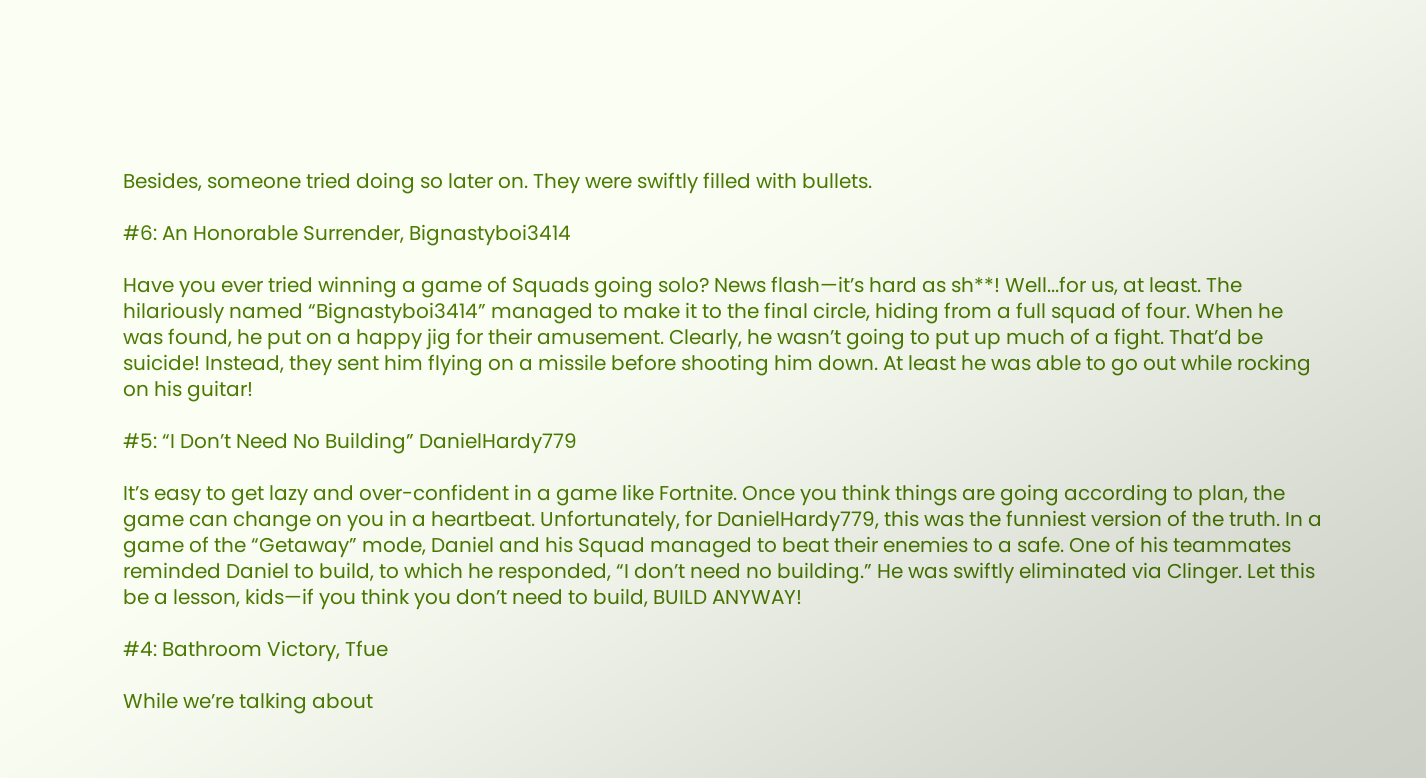Besides, someone tried doing so later on. They were swiftly filled with bullets.

#6: An Honorable Surrender, Bignastyboi3414

Have you ever tried winning a game of Squads going solo? News flash—it’s hard as sh**! Well...for us, at least. The hilariously named “Bignastyboi3414” managed to make it to the final circle, hiding from a full squad of four. When he was found, he put on a happy jig for their amusement. Clearly, he wasn’t going to put up much of a fight. That’d be suicide! Instead, they sent him flying on a missile before shooting him down. At least he was able to go out while rocking on his guitar!

#5: “I Don’t Need No Building” DanielHardy779

It’s easy to get lazy and over-confident in a game like Fortnite. Once you think things are going according to plan, the game can change on you in a heartbeat. Unfortunately, for DanielHardy779, this was the funniest version of the truth. In a game of the “Getaway” mode, Daniel and his Squad managed to beat their enemies to a safe. One of his teammates reminded Daniel to build, to which he responded, “I don’t need no building.” He was swiftly eliminated via Clinger. Let this be a lesson, kids—if you think you don’t need to build, BUILD ANYWAY!

#4: Bathroom Victory, Tfue

While we’re talking about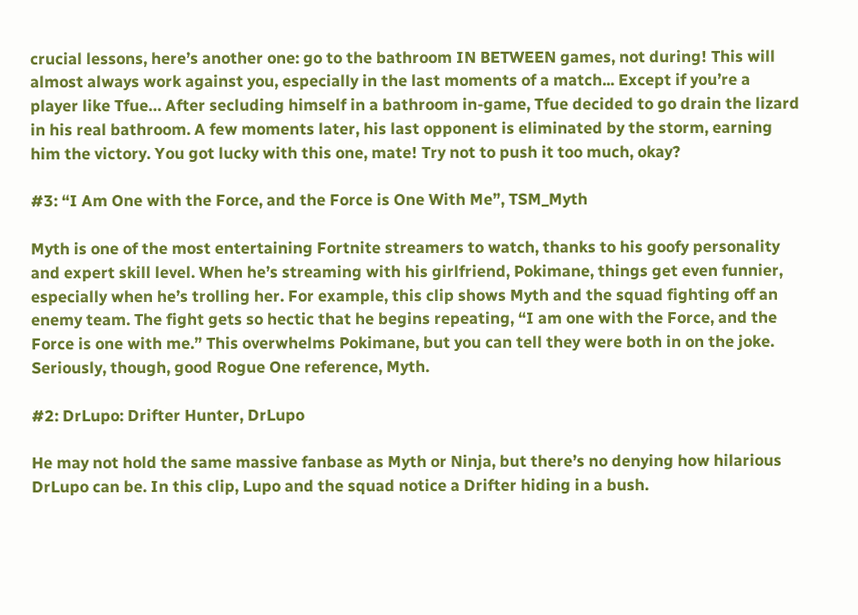crucial lessons, here’s another one: go to the bathroom IN BETWEEN games, not during! This will almost always work against you, especially in the last moments of a match... Except if you’re a player like Tfue… After secluding himself in a bathroom in-game, Tfue decided to go drain the lizard in his real bathroom. A few moments later, his last opponent is eliminated by the storm, earning him the victory. You got lucky with this one, mate! Try not to push it too much, okay?

#3: “I Am One with the Force, and the Force is One With Me”, TSM_Myth

Myth is one of the most entertaining Fortnite streamers to watch, thanks to his goofy personality and expert skill level. When he’s streaming with his girlfriend, Pokimane, things get even funnier, especially when he’s trolling her. For example, this clip shows Myth and the squad fighting off an enemy team. The fight gets so hectic that he begins repeating, “I am one with the Force, and the Force is one with me.” This overwhelms Pokimane, but you can tell they were both in on the joke. Seriously, though, good Rogue One reference, Myth.

#2: DrLupo: Drifter Hunter, DrLupo

He may not hold the same massive fanbase as Myth or Ninja, but there’s no denying how hilarious DrLupo can be. In this clip, Lupo and the squad notice a Drifter hiding in a bush.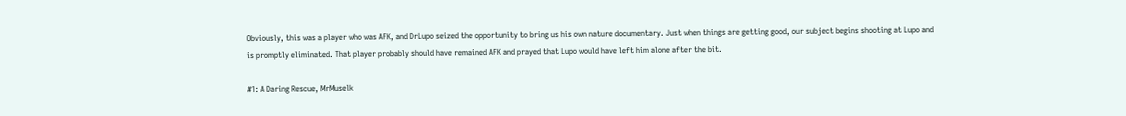Obviously, this was a player who was AFK, and DrLupo seized the opportunity to bring us his own nature documentary. Just when things are getting good, our subject begins shooting at Lupo and is promptly eliminated. That player probably should have remained AFK and prayed that Lupo would have left him alone after the bit.

#1: A Daring Rescue, MrMuselk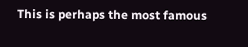This is perhaps the most famous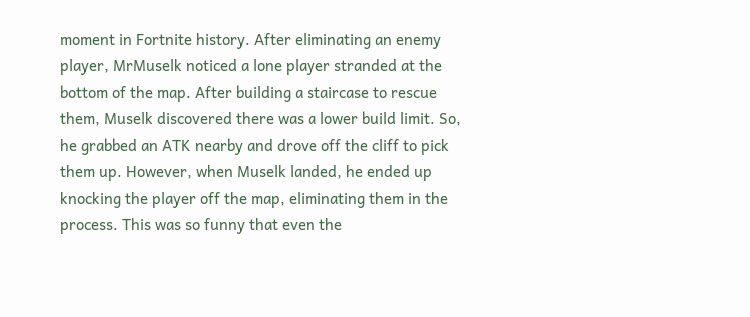moment in Fortnite history. After eliminating an enemy player, MrMuselk noticed a lone player stranded at the bottom of the map. After building a staircase to rescue them, Muselk discovered there was a lower build limit. So, he grabbed an ATK nearby and drove off the cliff to pick them up. However, when Muselk landed, he ended up knocking the player off the map, eliminating them in the process. This was so funny that even the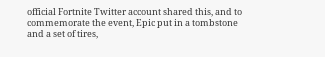official Fortnite Twitter account shared this, and to commemorate the event, Epic put in a tombstone and a set of tires,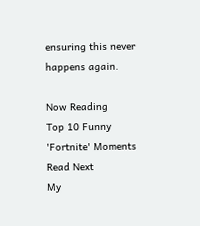ensuring this never happens again.

Now Reading
Top 10 Funny 'Fortnite' Moments
Read Next
My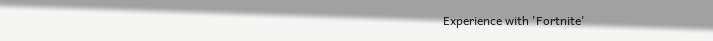Experience with 'Fortnite'